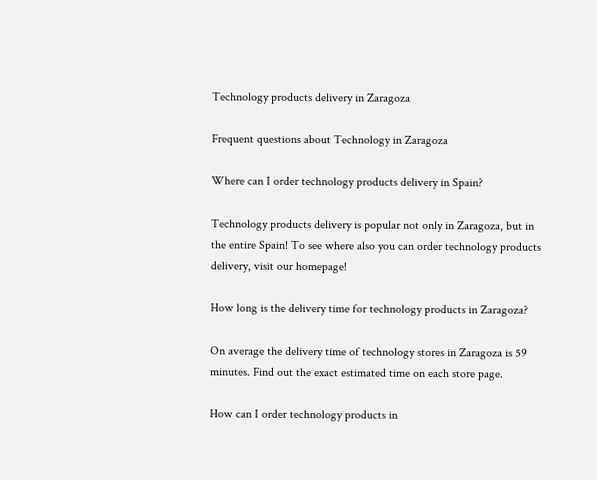Technology products delivery in Zaragoza

Frequent questions about Technology in Zaragoza

Where can I order technology products delivery in Spain?

Technology products delivery is popular not only in Zaragoza, but in the entire Spain! To see where also you can order technology products delivery, visit our homepage!

How long is the delivery time for technology products in Zaragoza?

On average the delivery time of technology stores in Zaragoza is 59 minutes. Find out the exact estimated time on each store page.

How can I order technology products in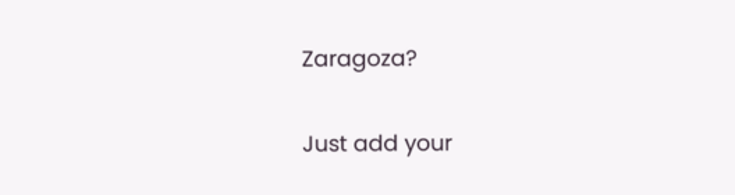Zaragoza?

Just add your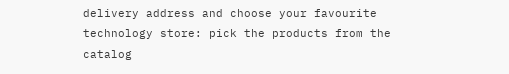delivery address and choose your favourite technology store: pick the products from the catalog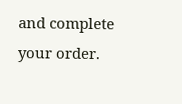and complete your order.